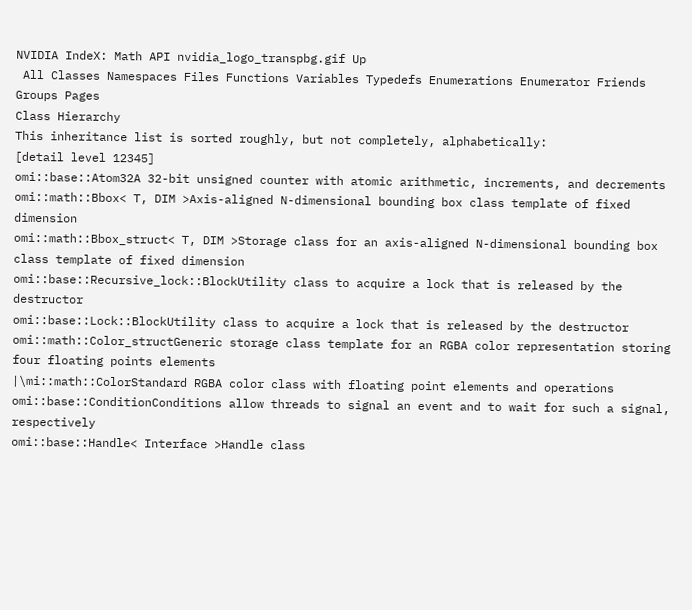NVIDIA IndeX: Math API nvidia_logo_transpbg.gif Up
 All Classes Namespaces Files Functions Variables Typedefs Enumerations Enumerator Friends Groups Pages
Class Hierarchy
This inheritance list is sorted roughly, but not completely, alphabetically:
[detail level 12345]
omi::base::Atom32A 32-bit unsigned counter with atomic arithmetic, increments, and decrements
omi::math::Bbox< T, DIM >Axis-aligned N-dimensional bounding box class template of fixed dimension
omi::math::Bbox_struct< T, DIM >Storage class for an axis-aligned N-dimensional bounding box class template of fixed dimension
omi::base::Recursive_lock::BlockUtility class to acquire a lock that is released by the destructor
omi::base::Lock::BlockUtility class to acquire a lock that is released by the destructor
omi::math::Color_structGeneric storage class template for an RGBA color representation storing four floating points elements
|\mi::math::ColorStandard RGBA color class with floating point elements and operations
omi::base::ConditionConditions allow threads to signal an event and to wait for such a signal, respectively
omi::base::Handle< Interface >Handle class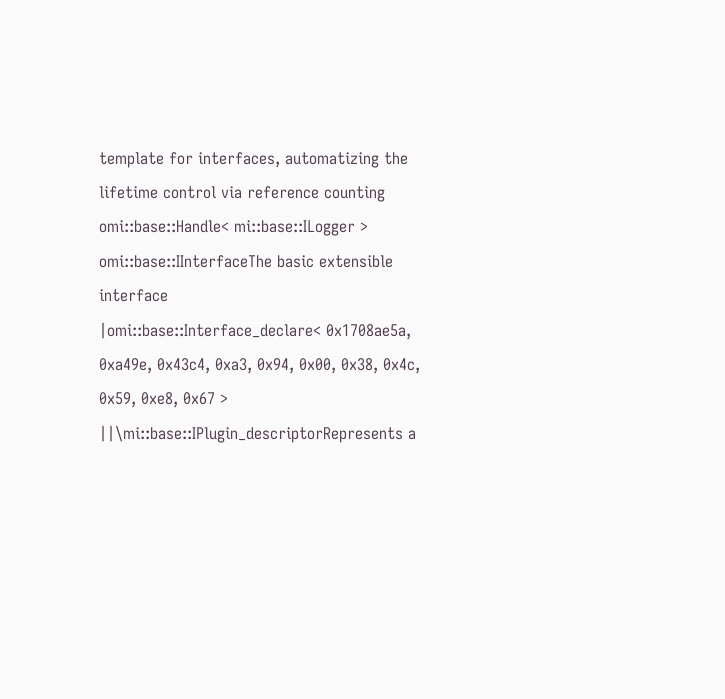template for interfaces, automatizing the lifetime control via reference counting
omi::base::Handle< mi::base::ILogger >
omi::base::IInterfaceThe basic extensible interface
|omi::base::Interface_declare< 0x1708ae5a, 0xa49e, 0x43c4, 0xa3, 0x94, 0x00, 0x38, 0x4c, 0x59, 0xe8, 0x67 >
||\mi::base::IPlugin_descriptorRepresents a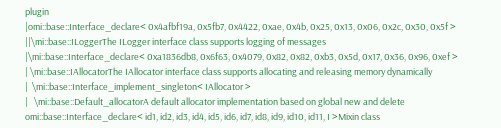plugin
|omi::base::Interface_declare< 0x4afbf19a, 0x5fb7, 0x4422, 0xae, 0x4b, 0x25, 0x13, 0x06, 0x2c, 0x30, 0x5f >
||\mi::base::ILoggerThe ILogger interface class supports logging of messages
|\mi::base::Interface_declare< 0xa1836db8, 0x6f63, 0x4079, 0x82, 0x82, 0xb3, 0x5d, 0x17, 0x36, 0x96, 0xef >
| \mi::base::IAllocatorThe IAllocator interface class supports allocating and releasing memory dynamically
|  \mi::base::Interface_implement_singleton< IAllocator >
|   \mi::base::Default_allocatorA default allocator implementation based on global new and delete
omi::base::Interface_declare< id1, id2, id3, id4, id5, id6, id7, id8, id9, id10, id11, I >Mixin class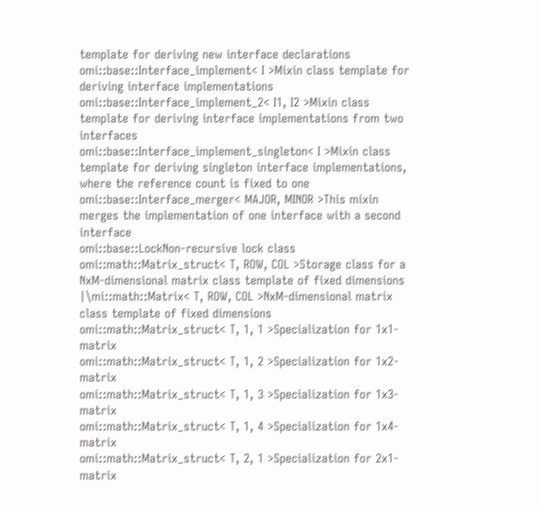template for deriving new interface declarations
omi::base::Interface_implement< I >Mixin class template for deriving interface implementations
omi::base::Interface_implement_2< I1, I2 >Mixin class template for deriving interface implementations from two interfaces
omi::base::Interface_implement_singleton< I >Mixin class template for deriving singleton interface implementations, where the reference count is fixed to one
omi::base::Interface_merger< MAJOR, MINOR >This mixin merges the implementation of one interface with a second interface
omi::base::LockNon-recursive lock class
omi::math::Matrix_struct< T, ROW, COL >Storage class for a NxM-dimensional matrix class template of fixed dimensions
|\mi::math::Matrix< T, ROW, COL >NxM-dimensional matrix class template of fixed dimensions
omi::math::Matrix_struct< T, 1, 1 >Specialization for 1x1-matrix
omi::math::Matrix_struct< T, 1, 2 >Specialization for 1x2-matrix
omi::math::Matrix_struct< T, 1, 3 >Specialization for 1x3-matrix
omi::math::Matrix_struct< T, 1, 4 >Specialization for 1x4-matrix
omi::math::Matrix_struct< T, 2, 1 >Specialization for 2x1-matrix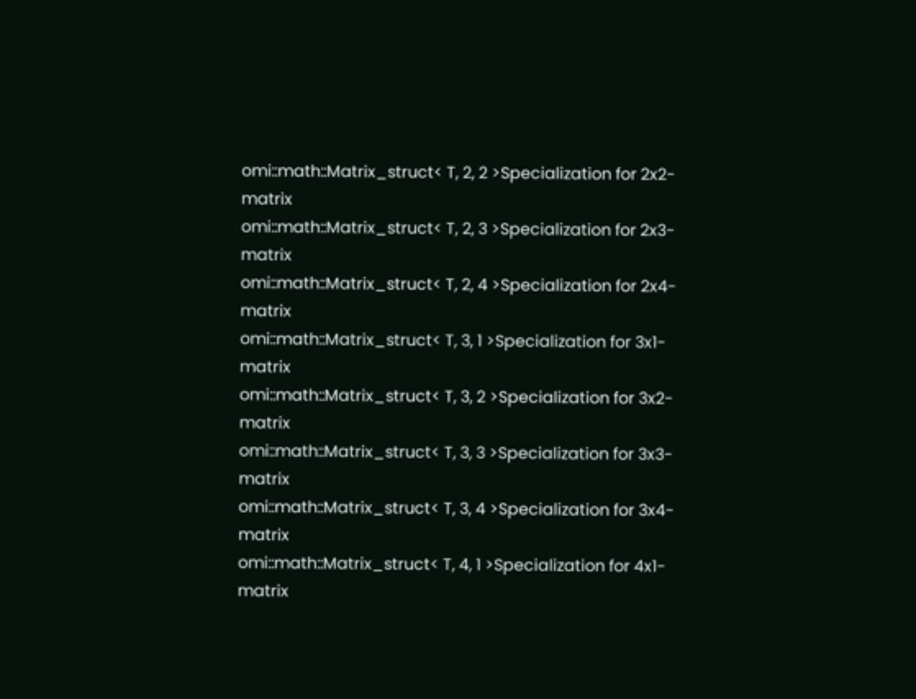omi::math::Matrix_struct< T, 2, 2 >Specialization for 2x2-matrix
omi::math::Matrix_struct< T, 2, 3 >Specialization for 2x3-matrix
omi::math::Matrix_struct< T, 2, 4 >Specialization for 2x4-matrix
omi::math::Matrix_struct< T, 3, 1 >Specialization for 3x1-matrix
omi::math::Matrix_struct< T, 3, 2 >Specialization for 3x2-matrix
omi::math::Matrix_struct< T, 3, 3 >Specialization for 3x3-matrix
omi::math::Matrix_struct< T, 3, 4 >Specialization for 3x4-matrix
omi::math::Matrix_struct< T, 4, 1 >Specialization for 4x1-matrix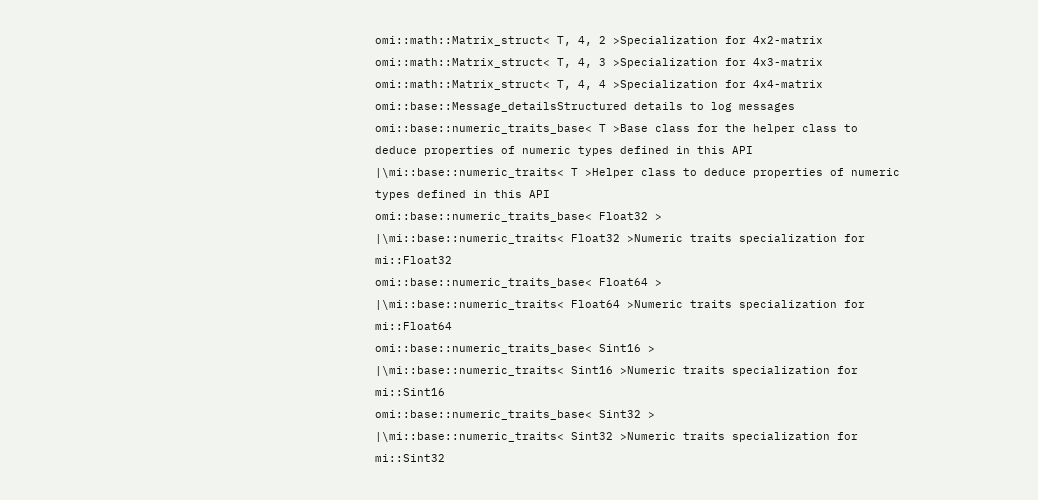omi::math::Matrix_struct< T, 4, 2 >Specialization for 4x2-matrix
omi::math::Matrix_struct< T, 4, 3 >Specialization for 4x3-matrix
omi::math::Matrix_struct< T, 4, 4 >Specialization for 4x4-matrix
omi::base::Message_detailsStructured details to log messages
omi::base::numeric_traits_base< T >Base class for the helper class to deduce properties of numeric types defined in this API
|\mi::base::numeric_traits< T >Helper class to deduce properties of numeric types defined in this API
omi::base::numeric_traits_base< Float32 >
|\mi::base::numeric_traits< Float32 >Numeric traits specialization for mi::Float32
omi::base::numeric_traits_base< Float64 >
|\mi::base::numeric_traits< Float64 >Numeric traits specialization for mi::Float64
omi::base::numeric_traits_base< Sint16 >
|\mi::base::numeric_traits< Sint16 >Numeric traits specialization for mi::Sint16
omi::base::numeric_traits_base< Sint32 >
|\mi::base::numeric_traits< Sint32 >Numeric traits specialization for mi::Sint32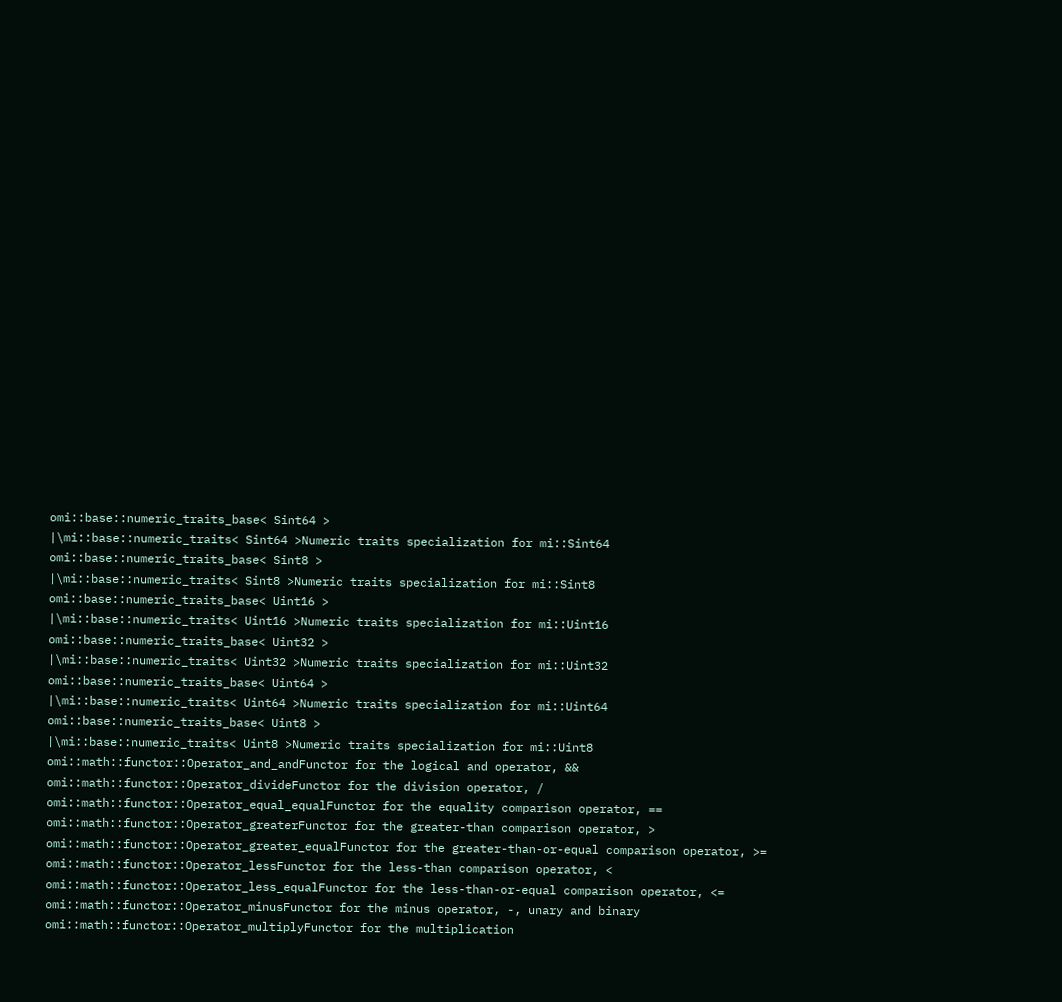omi::base::numeric_traits_base< Sint64 >
|\mi::base::numeric_traits< Sint64 >Numeric traits specialization for mi::Sint64
omi::base::numeric_traits_base< Sint8 >
|\mi::base::numeric_traits< Sint8 >Numeric traits specialization for mi::Sint8
omi::base::numeric_traits_base< Uint16 >
|\mi::base::numeric_traits< Uint16 >Numeric traits specialization for mi::Uint16
omi::base::numeric_traits_base< Uint32 >
|\mi::base::numeric_traits< Uint32 >Numeric traits specialization for mi::Uint32
omi::base::numeric_traits_base< Uint64 >
|\mi::base::numeric_traits< Uint64 >Numeric traits specialization for mi::Uint64
omi::base::numeric_traits_base< Uint8 >
|\mi::base::numeric_traits< Uint8 >Numeric traits specialization for mi::Uint8
omi::math::functor::Operator_and_andFunctor for the logical and operator, &&
omi::math::functor::Operator_divideFunctor for the division operator, /
omi::math::functor::Operator_equal_equalFunctor for the equality comparison operator, ==
omi::math::functor::Operator_greaterFunctor for the greater-than comparison operator, >
omi::math::functor::Operator_greater_equalFunctor for the greater-than-or-equal comparison operator, >=
omi::math::functor::Operator_lessFunctor for the less-than comparison operator, <
omi::math::functor::Operator_less_equalFunctor for the less-than-or-equal comparison operator, <=
omi::math::functor::Operator_minusFunctor for the minus operator, -, unary and binary
omi::math::functor::Operator_multiplyFunctor for the multiplication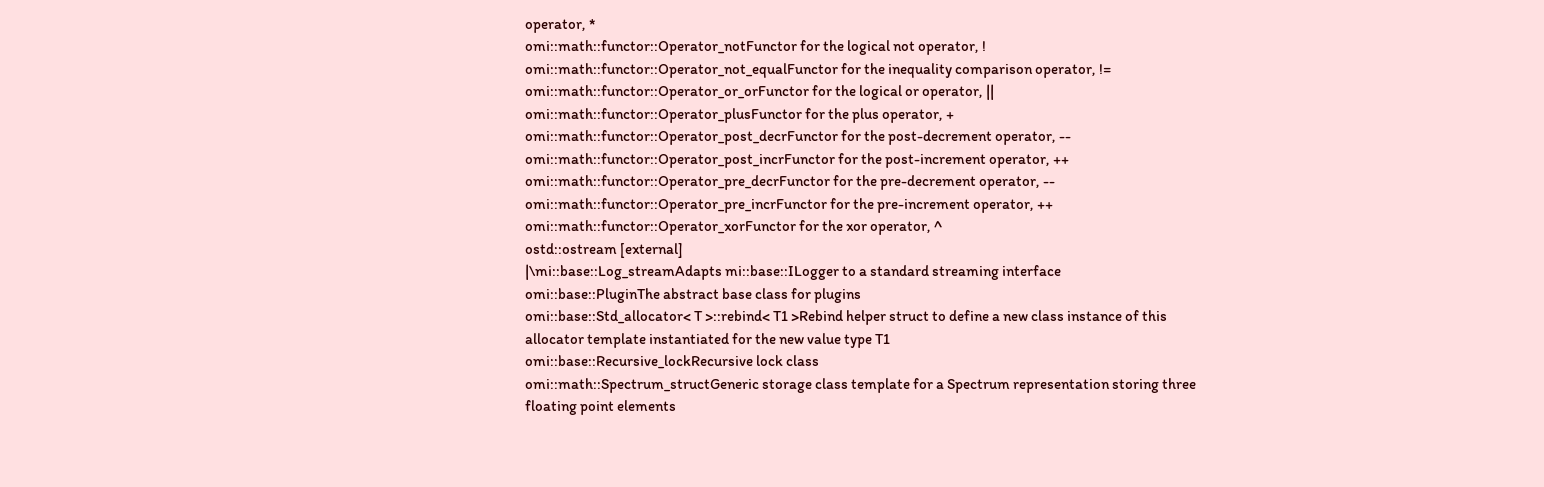operator, *
omi::math::functor::Operator_notFunctor for the logical not operator, !
omi::math::functor::Operator_not_equalFunctor for the inequality comparison operator, !=
omi::math::functor::Operator_or_orFunctor for the logical or operator, ||
omi::math::functor::Operator_plusFunctor for the plus operator, +
omi::math::functor::Operator_post_decrFunctor for the post-decrement operator, --
omi::math::functor::Operator_post_incrFunctor for the post-increment operator, ++
omi::math::functor::Operator_pre_decrFunctor for the pre-decrement operator, --
omi::math::functor::Operator_pre_incrFunctor for the pre-increment operator, ++
omi::math::functor::Operator_xorFunctor for the xor operator, ^
ostd::ostream [external]
|\mi::base::Log_streamAdapts mi::base::ILogger to a standard streaming interface
omi::base::PluginThe abstract base class for plugins
omi::base::Std_allocator< T >::rebind< T1 >Rebind helper struct to define a new class instance of this allocator template instantiated for the new value type T1
omi::base::Recursive_lockRecursive lock class
omi::math::Spectrum_structGeneric storage class template for a Spectrum representation storing three floating point elements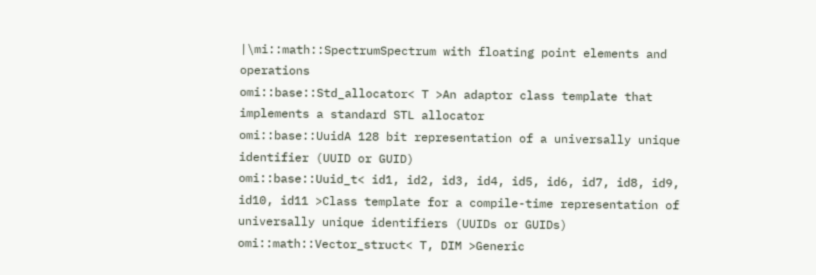|\mi::math::SpectrumSpectrum with floating point elements and operations
omi::base::Std_allocator< T >An adaptor class template that implements a standard STL allocator
omi::base::UuidA 128 bit representation of a universally unique identifier (UUID or GUID)
omi::base::Uuid_t< id1, id2, id3, id4, id5, id6, id7, id8, id9, id10, id11 >Class template for a compile-time representation of universally unique identifiers (UUIDs or GUIDs)
omi::math::Vector_struct< T, DIM >Generic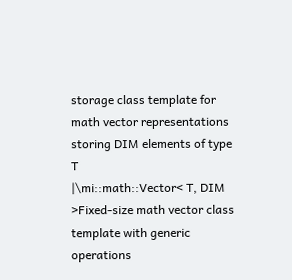storage class template for math vector representations storing DIM elements of type T
|\mi::math::Vector< T, DIM >Fixed-size math vector class template with generic operations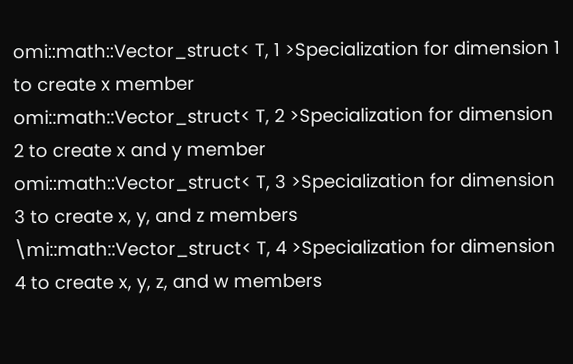omi::math::Vector_struct< T, 1 >Specialization for dimension 1 to create x member
omi::math::Vector_struct< T, 2 >Specialization for dimension 2 to create x and y member
omi::math::Vector_struct< T, 3 >Specialization for dimension 3 to create x, y, and z members
\mi::math::Vector_struct< T, 4 >Specialization for dimension 4 to create x, y, z, and w members